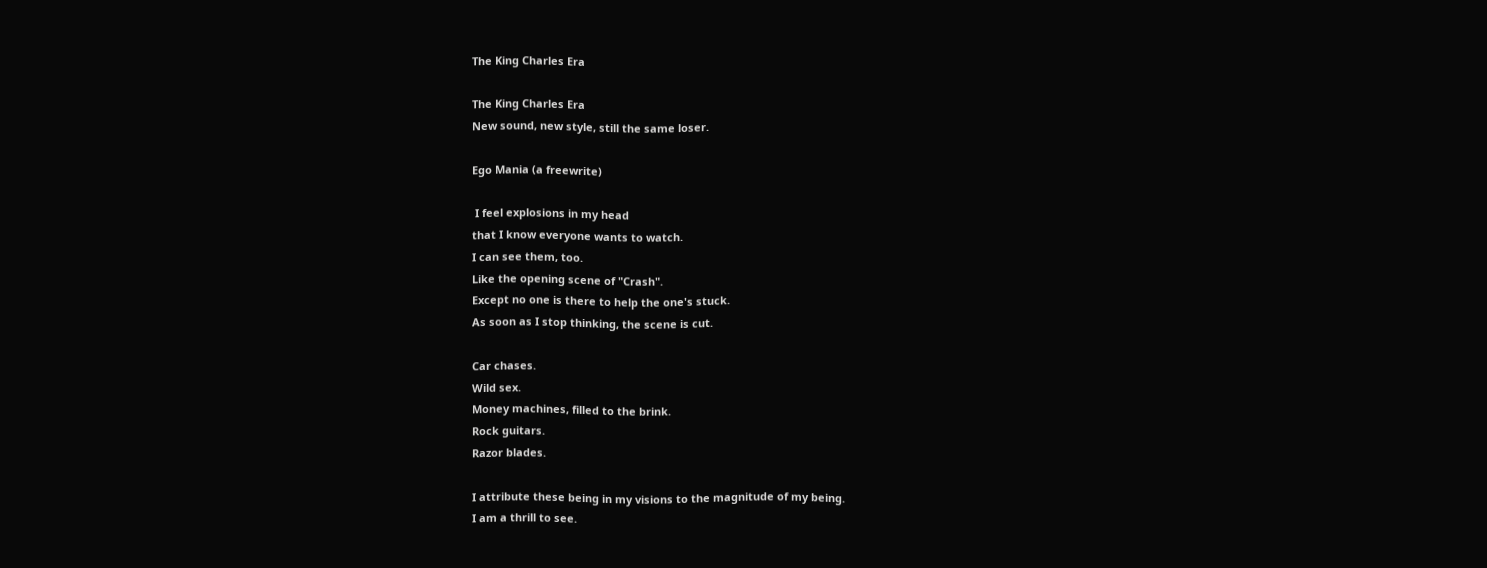The King Charles Era

The King Charles Era
New sound, new style, still the same loser.

Ego Mania (a freewrite)

 I feel explosions in my head
that I know everyone wants to watch.
I can see them, too.
Like the opening scene of "Crash".
Except no one is there to help the one's stuck.
As soon as I stop thinking, the scene is cut.

Car chases.
Wild sex.
Money machines, filled to the brink.
Rock guitars.
Razor blades.

I attribute these being in my visions to the magnitude of my being.
I am a thrill to see.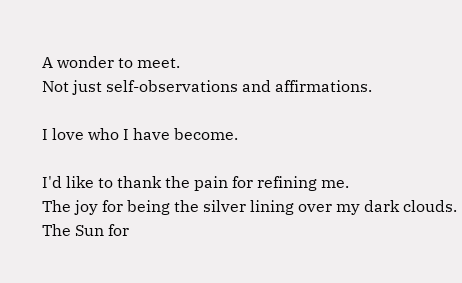A wonder to meet.
Not just self-observations and affirmations.

I love who I have become.

I'd like to thank the pain for refining me.
The joy for being the silver lining over my dark clouds.
The Sun for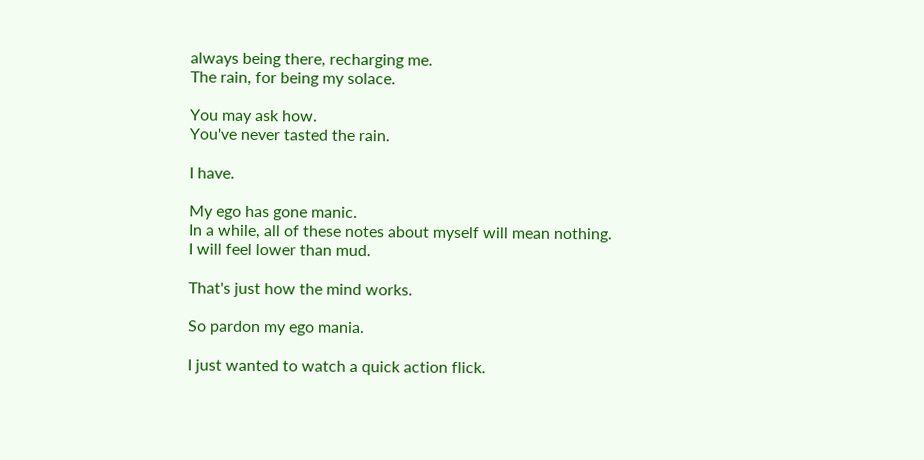always being there, recharging me.
The rain, for being my solace.

You may ask how.
You've never tasted the rain.

I have.

My ego has gone manic.
In a while, all of these notes about myself will mean nothing.
I will feel lower than mud.

That's just how the mind works.

So pardon my ego mania.

I just wanted to watch a quick action flick.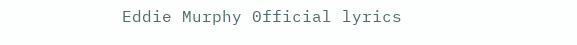Eddie Murphy 0fficial lyrics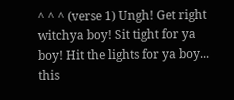^ ^ ^ (verse 1) Ungh! Get right witchya boy! Sit tight for ya boy! Hit the lights for ya boy... this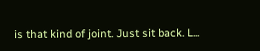is that kind of joint. Just sit back. L...